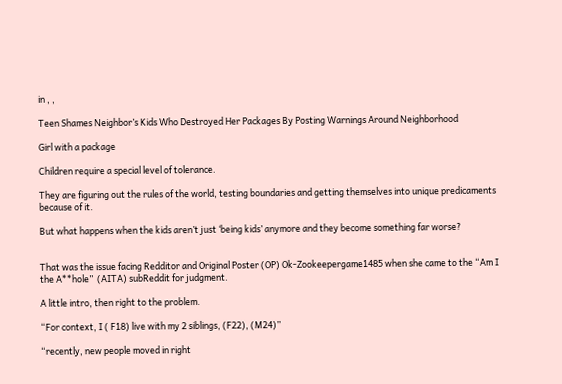in , ,

Teen Shames Neighbor’s Kids Who Destroyed Her Packages By Posting Warnings Around Neighborhood

Girl with a package

Children require a special level of tolerance.

They are figuring out the rules of the world, testing boundaries and getting themselves into unique predicaments because of it.

But what happens when the kids aren’t just ‘being kids’ anymore and they become something far worse?


That was the issue facing Redditor and Original Poster (OP) Ok-Zookeepergame1485 when she came to the “Am I the A**hole”  (AITA) subReddit for judgment.

A little intro, then right to the problem.

“For context, I ( F18) live with my 2 siblings, (F22), (M24)”

“recently, new people moved in right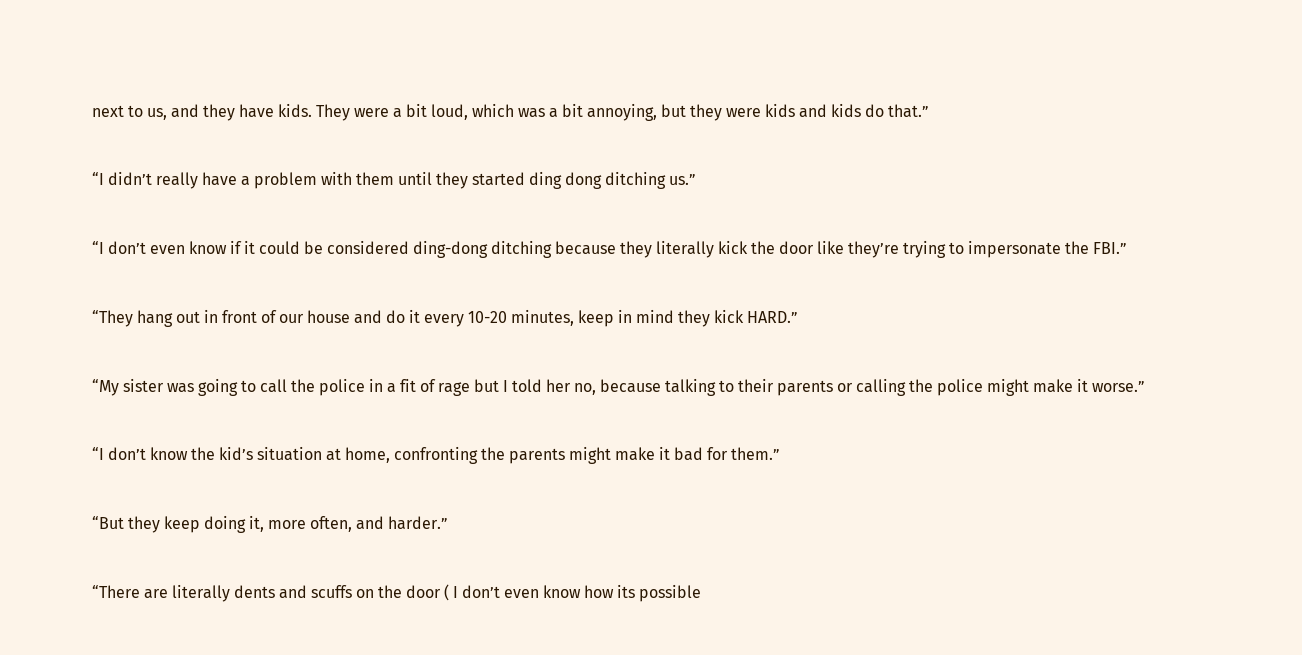next to us, and they have kids. They were a bit loud, which was a bit annoying, but they were kids and kids do that.”

“I didn’t really have a problem with them until they started ding dong ditching us.”

“I don’t even know if it could be considered ding-dong ditching because they literally kick the door like they’re trying to impersonate the FBI.”

“They hang out in front of our house and do it every 10-20 minutes, keep in mind they kick HARD.”

“My sister was going to call the police in a fit of rage but I told her no, because talking to their parents or calling the police might make it worse.”

“I don’t know the kid’s situation at home, confronting the parents might make it bad for them.”

“But they keep doing it, more often, and harder.”

“There are literally dents and scuffs on the door ( I don’t even know how its possible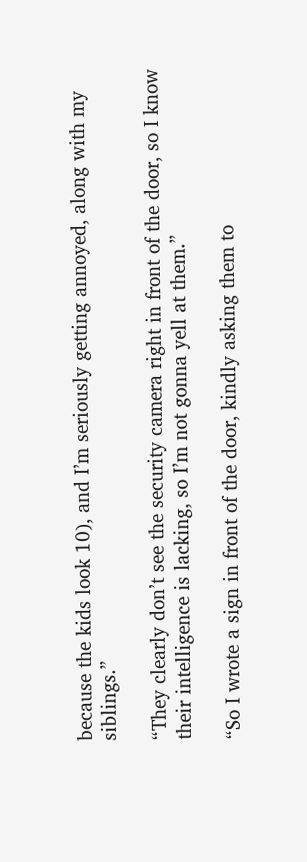because the kids look 10), and I’m seriously getting annoyed, along with my siblings.”

“They clearly don’t see the security camera right in front of the door, so I know their intelligence is lacking, so I’m not gonna yell at them.”

“So I wrote a sign in front of the door, kindly asking them to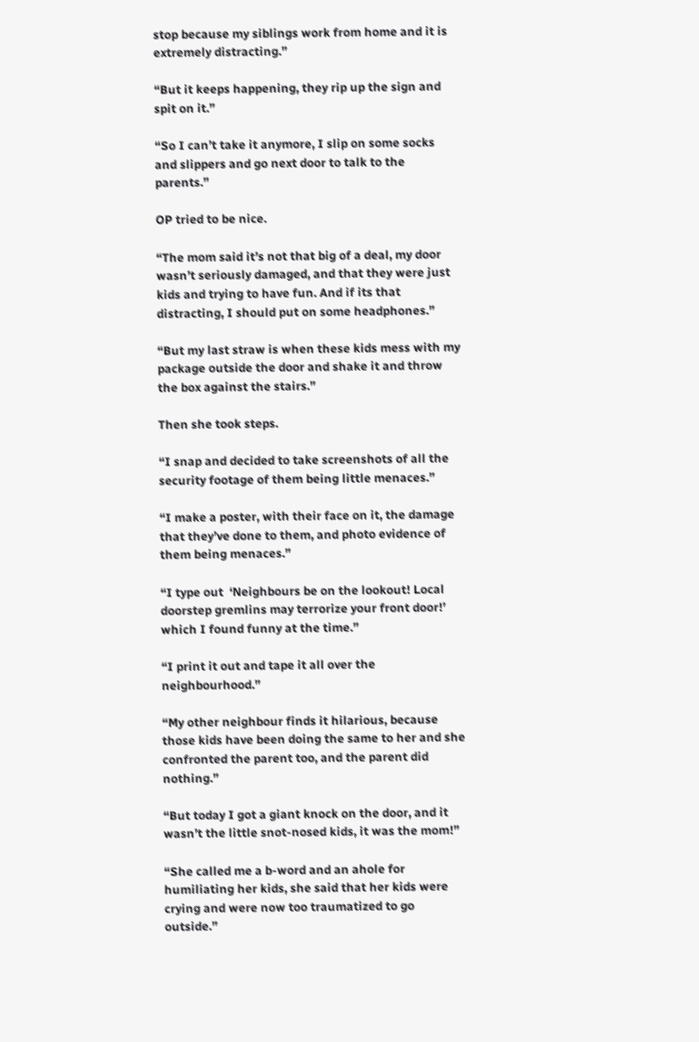stop because my siblings work from home and it is extremely distracting.”

“But it keeps happening, they rip up the sign and spit on it.”

“So I can’t take it anymore, I slip on some socks and slippers and go next door to talk to the parents.”

OP tried to be nice.

“The mom said it’s not that big of a deal, my door wasn’t seriously damaged, and that they were just kids and trying to have fun. And if its that distracting, I should put on some headphones.”

“But my last straw is when these kids mess with my package outside the door and shake it and throw the box against the stairs.”

Then she took steps.

“I snap and decided to take screenshots of all the security footage of them being little menaces.”

“I make a poster, with their face on it, the damage that they’ve done to them, and photo evidence of them being menaces.”

“I type out  ‘Neighbours be on the lookout! Local doorstep gremlins may terrorize your front door!’ which I found funny at the time.”

“I print it out and tape it all over the neighbourhood.”

“My other neighbour finds it hilarious, because those kids have been doing the same to her and she confronted the parent too, and the parent did nothing.”

“But today I got a giant knock on the door, and it wasn’t the little snot-nosed kids, it was the mom!”

“She called me a b-word and an ahole for humiliating her kids, she said that her kids were crying and were now too traumatized to go outside.”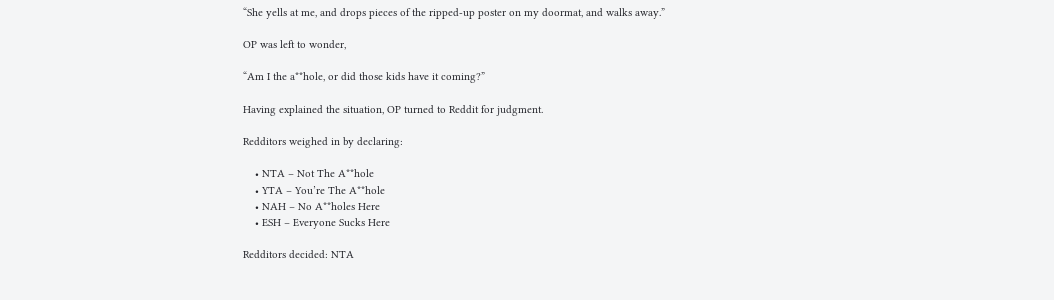“She yells at me, and drops pieces of the ripped-up poster on my doormat, and walks away.”

OP was left to wonder,

“Am I the a**hole, or did those kids have it coming?”

Having explained the situation, OP turned to Reddit for judgment.

Redditors weighed in by declaring:

    • NTA – Not The A**hole
    • YTA – You’re The A**hole
    • NAH – No A**holes Here
    • ESH – Everyone Sucks Here

Redditors decided: NTA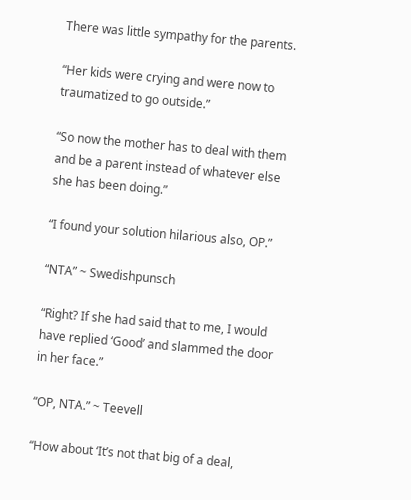There was little sympathy for the parents.

“Her kids were crying and were now to traumatized to go outside.”

“So now the mother has to deal with them and be a parent instead of whatever else she has been doing.”

“I found your solution hilarious also, OP.”

“NTA” ~ Swedishpunsch

“Right? If she had said that to me, I would have replied ‘Good’ and slammed the door in her face.”

“OP, NTA.” ~ Teevell

“How about ‘It’s not that big of a deal,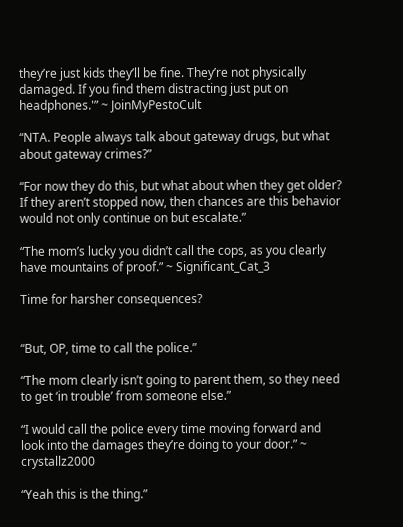they’re just kids they’ll be fine. They’re not physically damaged. If you find them distracting just put on headphones.'” ~ JoinMyPestoCult

“NTA. People always talk about gateway drugs, but what about gateway crimes?”

“For now they do this, but what about when they get older? If they aren’t stopped now, then chances are this behavior would not only continue on but escalate.”

“The mom’s lucky you didn’t call the cops, as you clearly have mountains of proof.” ~ Significant_Cat_3

Time for harsher consequences?


“But, OP, time to call the police.”

“The mom clearly isn’t going to parent them, so they need to get ‘in trouble’ from someone else.”

“I would call the police every time moving forward and look into the damages they’re doing to your door.” ~ crystallz2000

“Yeah this is the thing.”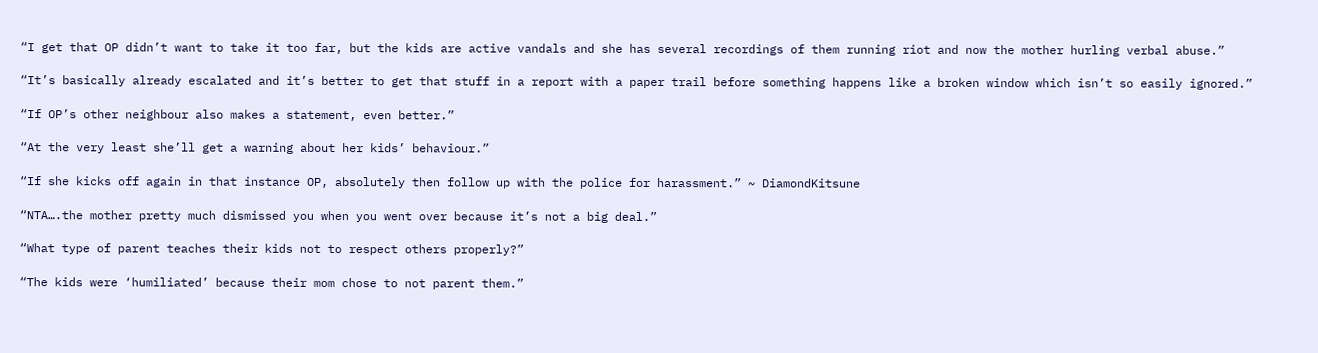“I get that OP didn’t want to take it too far, but the kids are active vandals and she has several recordings of them running riot and now the mother hurling verbal abuse.”

“It’s basically already escalated and it’s better to get that stuff in a report with a paper trail before something happens like a broken window which isn’t so easily ignored.”

“If OP’s other neighbour also makes a statement, even better.”

“At the very least she’ll get a warning about her kids’ behaviour.”

“If she kicks off again in that instance OP, absolutely then follow up with the police for harassment.” ~ DiamondKitsune

“NTA….the mother pretty much dismissed you when you went over because it’s not a big deal.”

“What type of parent teaches their kids not to respect others properly?”

“The kids were ‘humiliated’ because their mom chose to not parent them.”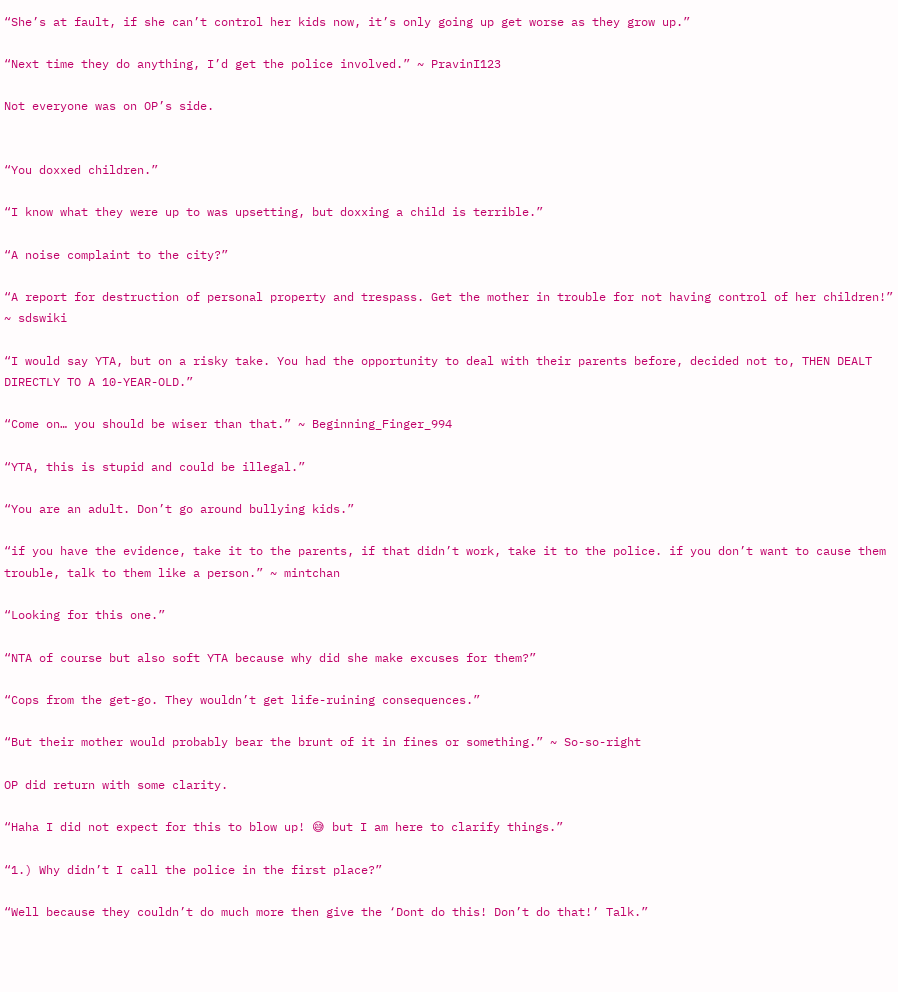“She’s at fault, if she can’t control her kids now, it’s only going up get worse as they grow up.”

“Next time they do anything, I’d get the police involved.” ~ PravinI123

Not everyone was on OP’s side.


“You doxxed children.”

“I know what they were up to was upsetting, but doxxing a child is terrible.”

“A noise complaint to the city?”

“A report for destruction of personal property and trespass. Get the mother in trouble for not having control of her children!” ~ sdswiki

“I would say YTA, but on a risky take. You had the opportunity to deal with their parents before, decided not to, THEN DEALT DIRECTLY TO A 10-YEAR-OLD.”

“Come on… you should be wiser than that.” ~ Beginning_Finger_994

“YTA, this is stupid and could be illegal.”

“You are an adult. Don’t go around bullying kids.”

“if you have the evidence, take it to the parents, if that didn’t work, take it to the police. if you don’t want to cause them trouble, talk to them like a person.” ~ mintchan

“Looking for this one.”

“NTA of course but also soft YTA because why did she make excuses for them?”

“Cops from the get-go. They wouldn’t get life-ruining consequences.”

“But their mother would probably bear the brunt of it in fines or something.” ~ So-so-right

OP did return with some clarity.

“Haha I did not expect for this to blow up! 😅 but I am here to clarify things.”

“1.) Why didn’t I call the police in the first place?”

“Well because they couldn’t do much more then give the ‘Dont do this! Don’t do that!’ Talk.”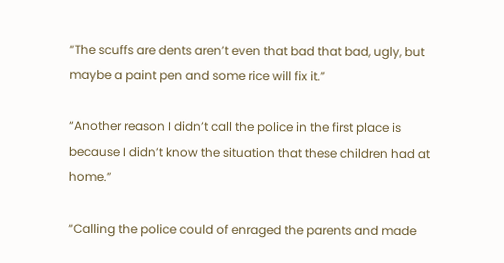“The scuffs are dents aren’t even that bad that bad, ugly, but maybe a paint pen and some rice will fix it.”

“Another reason I didn’t call the police in the first place is because I didn’t know the situation that these children had at home.”

“Calling the police could of enraged the parents and made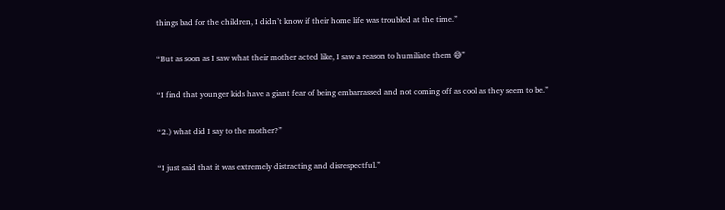things bad for the children, I didn’t know if their home life was troubled at the time.”

“But as soon as I saw what their mother acted like, I saw a reason to humiliate them 😅”

“I find that younger kids have a giant fear of being embarrassed and not coming off as cool as they seem to be.”

“2.) what did I say to the mother?”

“I just said that it was extremely distracting and disrespectful.”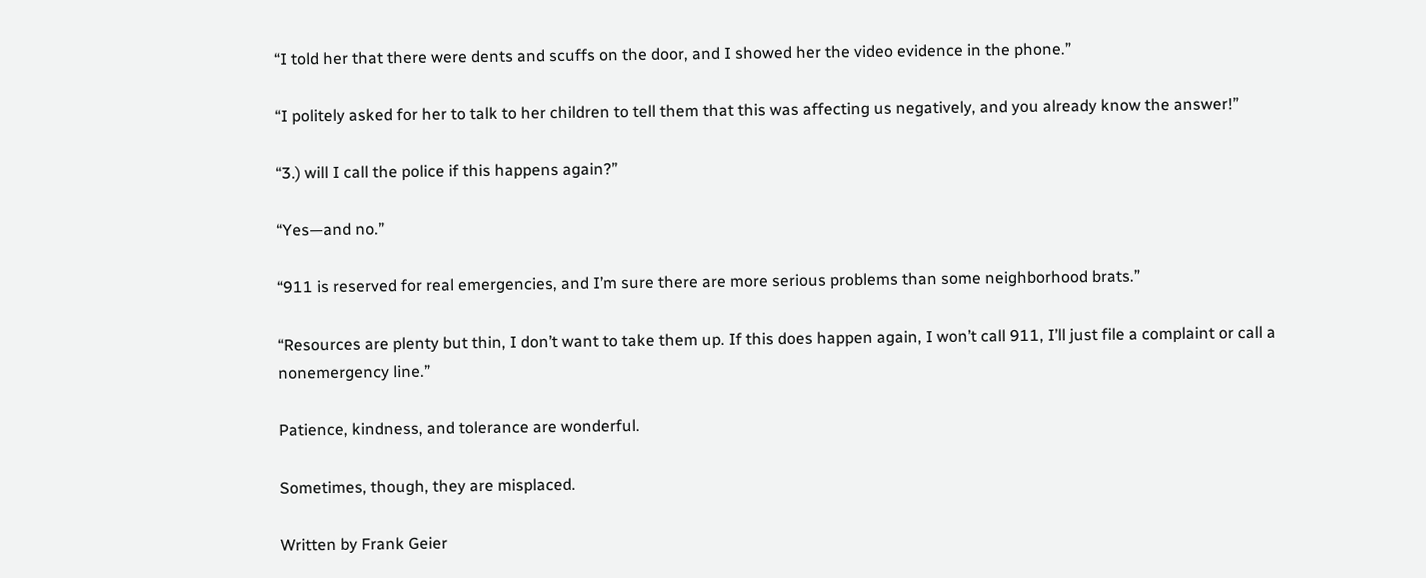“I told her that there were dents and scuffs on the door, and I showed her the video evidence in the phone.”

“I politely asked for her to talk to her children to tell them that this was affecting us negatively, and you already know the answer!”

“3.) will I call the police if this happens again?”

“Yes—and no.”

“911 is reserved for real emergencies, and I’m sure there are more serious problems than some neighborhood brats.”

“Resources are plenty but thin, I don’t want to take them up. If this does happen again, I won’t call 911, I’ll just file a complaint or call a nonemergency line.”

Patience, kindness, and tolerance are wonderful.

Sometimes, though, they are misplaced.

Written by Frank Geier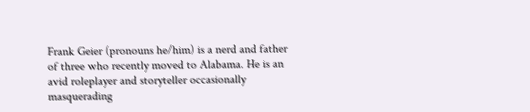Frank Geier (pronouns he/him) is a nerd and father of three who recently moved to Alabama. He is an avid roleplayer and storyteller occasionally masquerading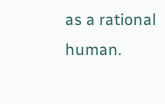as a rational human.